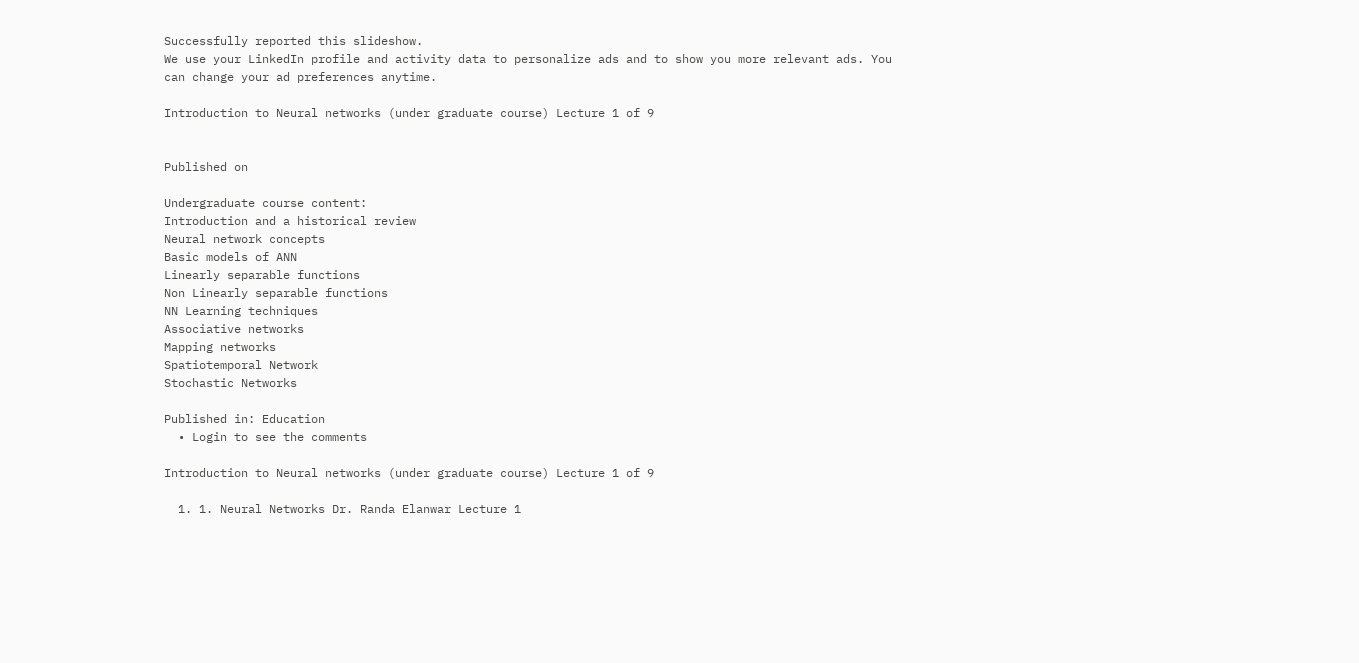Successfully reported this slideshow.
We use your LinkedIn profile and activity data to personalize ads and to show you more relevant ads. You can change your ad preferences anytime.

Introduction to Neural networks (under graduate course) Lecture 1 of 9


Published on

Undergraduate course content:
Introduction and a historical review
Neural network concepts
Basic models of ANN
Linearly separable functions
Non Linearly separable functions
NN Learning techniques
Associative networks
Mapping networks
Spatiotemporal Network
Stochastic Networks

Published in: Education
  • Login to see the comments

Introduction to Neural networks (under graduate course) Lecture 1 of 9

  1. 1. Neural Networks Dr. Randa Elanwar Lecture 1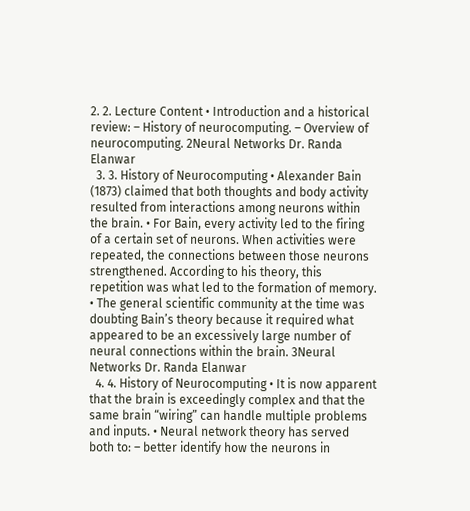2. 2. Lecture Content • Introduction and a historical review: – History of neurocomputing. – Overview of neurocomputing. 2Neural Networks Dr. Randa Elanwar
  3. 3. History of Neurocomputing • Alexander Bain (1873) claimed that both thoughts and body activity resulted from interactions among neurons within the brain. • For Bain, every activity led to the firing of a certain set of neurons. When activities were repeated, the connections between those neurons strengthened. According to his theory, this repetition was what led to the formation of memory. • The general scientific community at the time was doubting Bain’s theory because it required what appeared to be an excessively large number of neural connections within the brain. 3Neural Networks Dr. Randa Elanwar
  4. 4. History of Neurocomputing • It is now apparent that the brain is exceedingly complex and that the same brain “wiring” can handle multiple problems and inputs. • Neural network theory has served both to: – better identify how the neurons in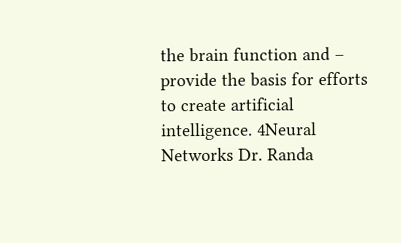the brain function and – provide the basis for efforts to create artificial intelligence. 4Neural Networks Dr. Randa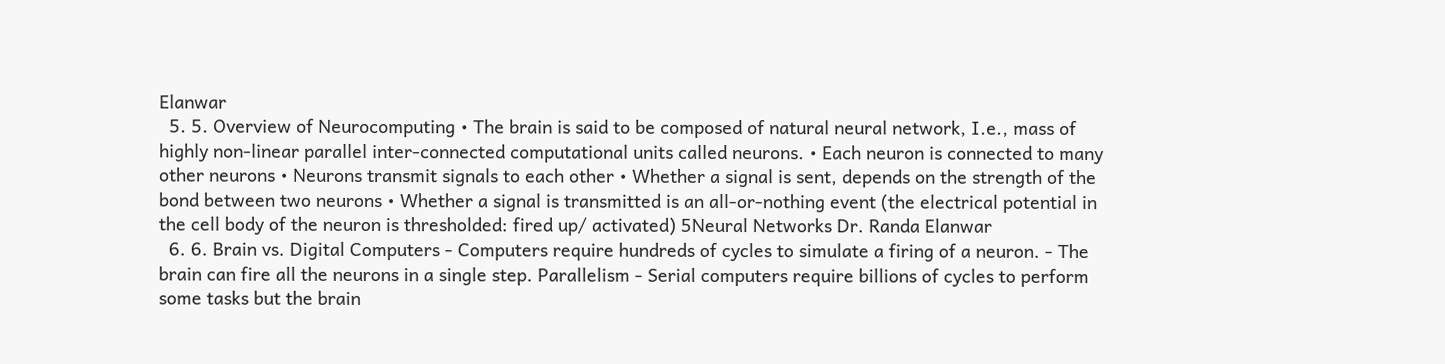Elanwar
  5. 5. Overview of Neurocomputing • The brain is said to be composed of natural neural network, I.e., mass of highly non-linear parallel inter-connected computational units called neurons. • Each neuron is connected to many other neurons • Neurons transmit signals to each other • Whether a signal is sent, depends on the strength of the bond between two neurons • Whether a signal is transmitted is an all-or-nothing event (the electrical potential in the cell body of the neuron is thresholded: fired up/ activated) 5Neural Networks Dr. Randa Elanwar
  6. 6. Brain vs. Digital Computers - Computers require hundreds of cycles to simulate a firing of a neuron. - The brain can fire all the neurons in a single step. Parallelism - Serial computers require billions of cycles to perform some tasks but the brain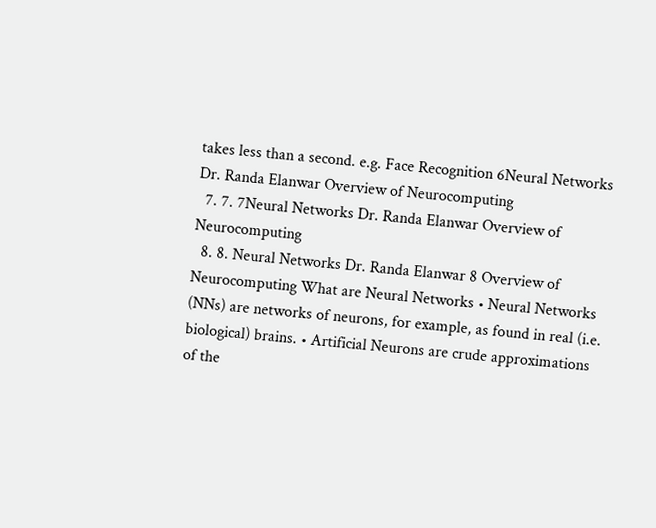takes less than a second. e.g. Face Recognition 6Neural Networks Dr. Randa Elanwar Overview of Neurocomputing
  7. 7. 7Neural Networks Dr. Randa Elanwar Overview of Neurocomputing
  8. 8. Neural Networks Dr. Randa Elanwar 8 Overview of Neurocomputing What are Neural Networks • Neural Networks (NNs) are networks of neurons, for example, as found in real (i.e. biological) brains. • Artificial Neurons are crude approximations of the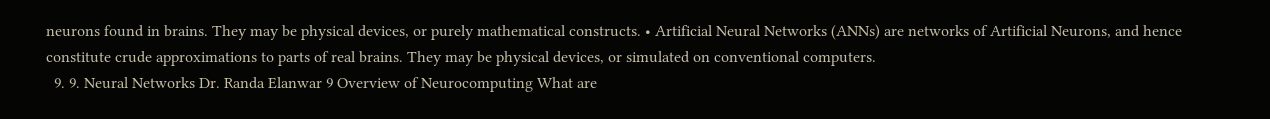neurons found in brains. They may be physical devices, or purely mathematical constructs. • Artificial Neural Networks (ANNs) are networks of Artificial Neurons, and hence constitute crude approximations to parts of real brains. They may be physical devices, or simulated on conventional computers.
  9. 9. Neural Networks Dr. Randa Elanwar 9 Overview of Neurocomputing What are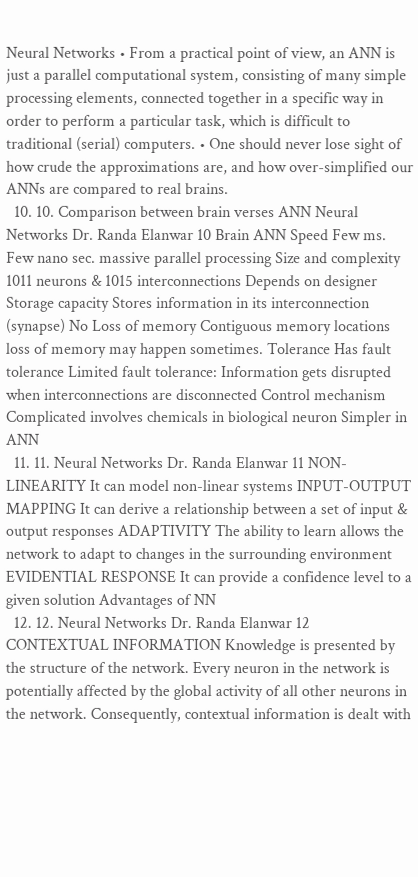Neural Networks • From a practical point of view, an ANN is just a parallel computational system, consisting of many simple processing elements, connected together in a specific way in order to perform a particular task, which is difficult to traditional (serial) computers. • One should never lose sight of how crude the approximations are, and how over-simplified our ANNs are compared to real brains.
  10. 10. Comparison between brain verses ANN Neural Networks Dr. Randa Elanwar 10 Brain ANN Speed Few ms. Few nano sec. massive parallel processing Size and complexity 1011 neurons & 1015 interconnections Depends on designer Storage capacity Stores information in its interconnection (synapse) No Loss of memory Contiguous memory locations loss of memory may happen sometimes. Tolerance Has fault tolerance Limited fault tolerance: Information gets disrupted when interconnections are disconnected Control mechanism Complicated involves chemicals in biological neuron Simpler in ANN
  11. 11. Neural Networks Dr. Randa Elanwar 11 NON-LINEARITY It can model non-linear systems INPUT-OUTPUT MAPPING It can derive a relationship between a set of input & output responses ADAPTIVITY The ability to learn allows the network to adapt to changes in the surrounding environment EVIDENTIAL RESPONSE It can provide a confidence level to a given solution Advantages of NN
  12. 12. Neural Networks Dr. Randa Elanwar 12 CONTEXTUAL INFORMATION Knowledge is presented by the structure of the network. Every neuron in the network is potentially affected by the global activity of all other neurons in the network. Consequently, contextual information is dealt with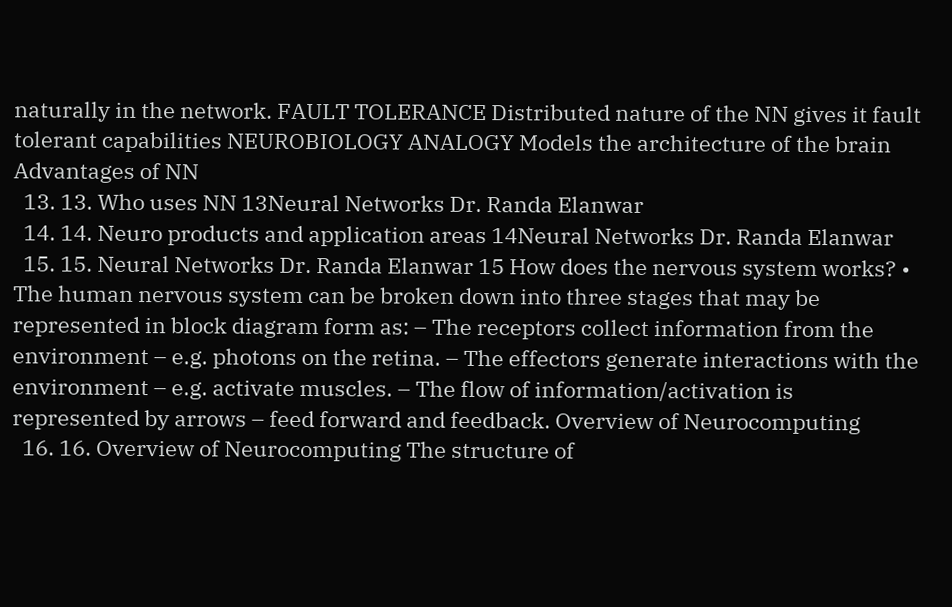naturally in the network. FAULT TOLERANCE Distributed nature of the NN gives it fault tolerant capabilities NEUROBIOLOGY ANALOGY Models the architecture of the brain Advantages of NN
  13. 13. Who uses NN 13Neural Networks Dr. Randa Elanwar
  14. 14. Neuro products and application areas 14Neural Networks Dr. Randa Elanwar
  15. 15. Neural Networks Dr. Randa Elanwar 15 How does the nervous system works? • The human nervous system can be broken down into three stages that may be represented in block diagram form as: – The receptors collect information from the environment – e.g. photons on the retina. – The effectors generate interactions with the environment – e.g. activate muscles. – The flow of information/activation is represented by arrows – feed forward and feedback. Overview of Neurocomputing
  16. 16. Overview of Neurocomputing The structure of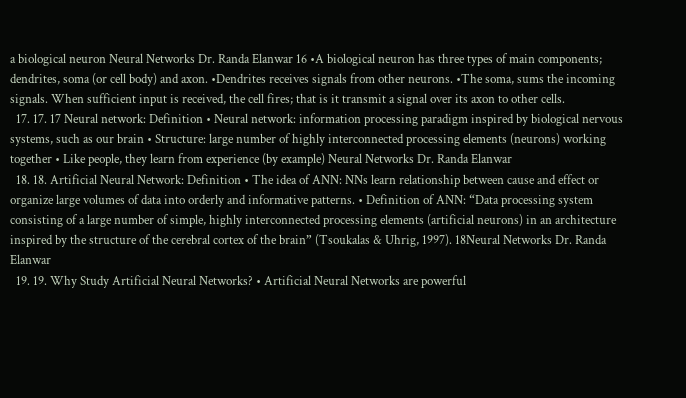a biological neuron Neural Networks Dr. Randa Elanwar 16 •A biological neuron has three types of main components; dendrites, soma (or cell body) and axon. •Dendrites receives signals from other neurons. •The soma, sums the incoming signals. When sufficient input is received, the cell fires; that is it transmit a signal over its axon to other cells.
  17. 17. 17 Neural network: Definition • Neural network: information processing paradigm inspired by biological nervous systems, such as our brain • Structure: large number of highly interconnected processing elements (neurons) working together • Like people, they learn from experience (by example) Neural Networks Dr. Randa Elanwar
  18. 18. Artificial Neural Network: Definition • The idea of ANN: NNs learn relationship between cause and effect or organize large volumes of data into orderly and informative patterns. • Definition of ANN: “Data processing system consisting of a large number of simple, highly interconnected processing elements (artificial neurons) in an architecture inspired by the structure of the cerebral cortex of the brain” (Tsoukalas & Uhrig, 1997). 18Neural Networks Dr. Randa Elanwar
  19. 19. Why Study Artificial Neural Networks? • Artificial Neural Networks are powerful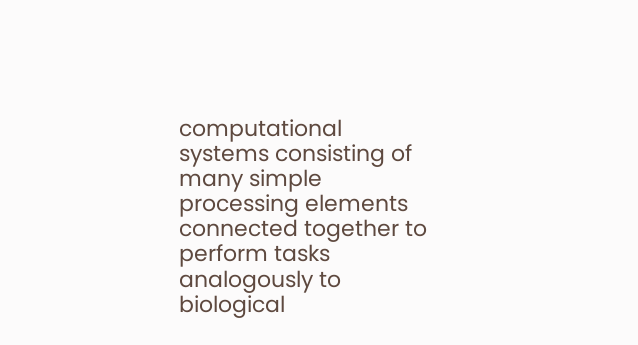computational systems consisting of many simple processing elements connected together to perform tasks analogously to biological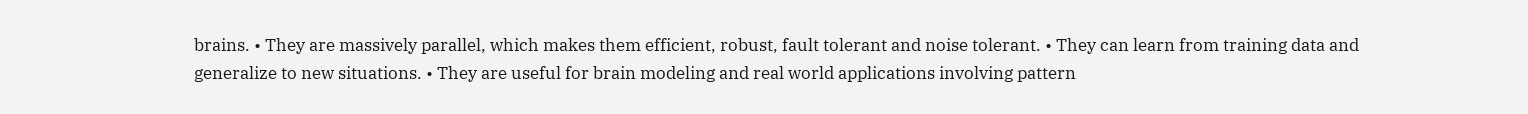brains. • They are massively parallel, which makes them efficient, robust, fault tolerant and noise tolerant. • They can learn from training data and generalize to new situations. • They are useful for brain modeling and real world applications involving pattern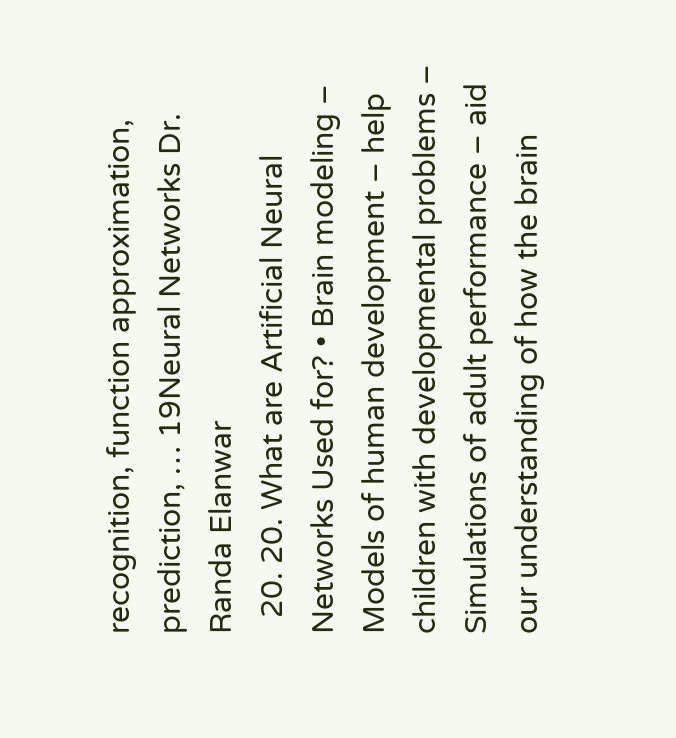recognition, function approximation, prediction, … 19Neural Networks Dr. Randa Elanwar
  20. 20. What are Artificial Neural Networks Used for? • Brain modeling – Models of human development – help children with developmental problems – Simulations of adult performance – aid our understanding of how the brain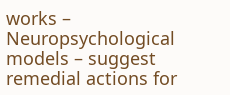works – Neuropsychological models – suggest remedial actions for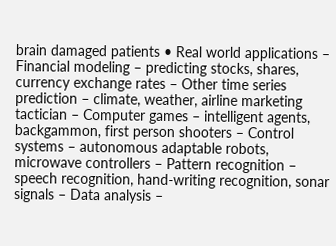brain damaged patients • Real world applications – Financial modeling – predicting stocks, shares, currency exchange rates – Other time series prediction – climate, weather, airline marketing tactician – Computer games – intelligent agents, backgammon, first person shooters – Control systems – autonomous adaptable robots, microwave controllers – Pattern recognition – speech recognition, hand-writing recognition, sonar signals – Data analysis –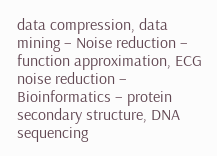data compression, data mining – Noise reduction – function approximation, ECG noise reduction – Bioinformatics – protein secondary structure, DNA sequencing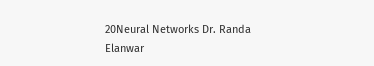20Neural Networks Dr. Randa Elanwar